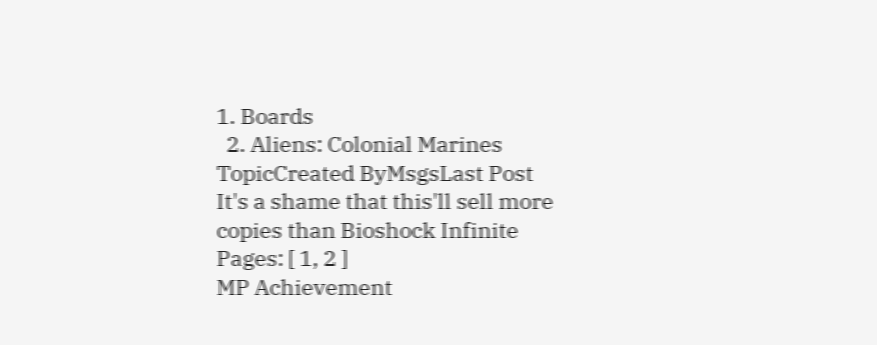1. Boards
  2. Aliens: Colonial Marines
TopicCreated ByMsgsLast Post
It's a shame that this'll sell more copies than Bioshock Infinite
Pages: [ 1, 2 ]
MP Achievement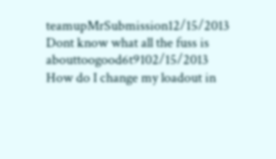teamupMrSubmission12/15/2013
Dont know what all the fuss is abouttoogood6t9102/15/2013
How do I change my loadout in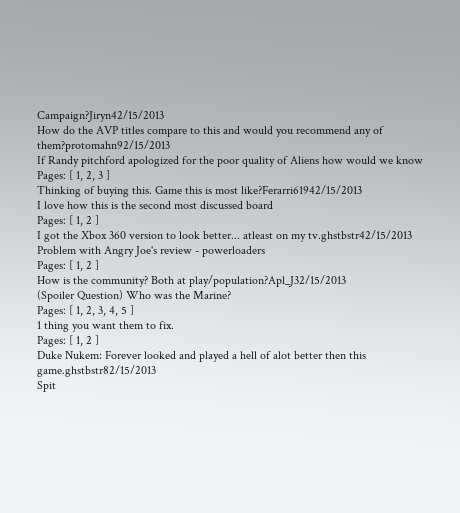Campaign?Jiryn42/15/2013
How do the AVP titles compare to this and would you recommend any of them?protomahn92/15/2013
If Randy pitchford apologized for the poor quality of Aliens how would we know
Pages: [ 1, 2, 3 ]
Thinking of buying this. Game this is most like?Ferarri61942/15/2013
I love how this is the second most discussed board
Pages: [ 1, 2 ]
I got the Xbox 360 version to look better... atleast on my tv.ghstbstr42/15/2013
Problem with Angry Joe's review - powerloaders
Pages: [ 1, 2 ]
How is the community? Both at play/population?Apl_J32/15/2013
(Spoiler Question) Who was the Marine?
Pages: [ 1, 2, 3, 4, 5 ]
1 thing you want them to fix.
Pages: [ 1, 2 ]
Duke Nukem: Forever looked and played a hell of alot better then this game.ghstbstr82/15/2013
Spit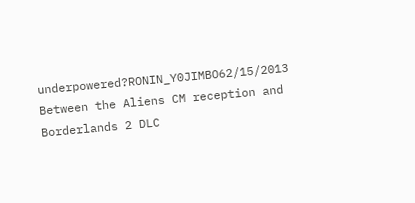underpowered?RONIN_Y0JIMBO62/15/2013
Between the Aliens CM reception and Borderlands 2 DLC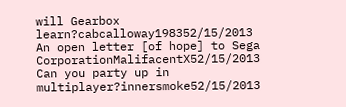will Gearbox learn?cabcalloway198352/15/2013
An open letter [of hope] to Sega CorporationMalifacentX52/15/2013
Can you party up in multiplayer?innersmoke52/15/2013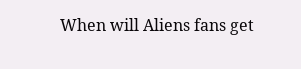When will Aliens fans get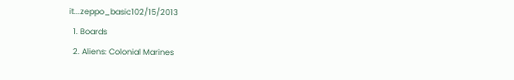it...zeppo_basic102/15/2013
  1. Boards
  2. Aliens: Colonial Marines